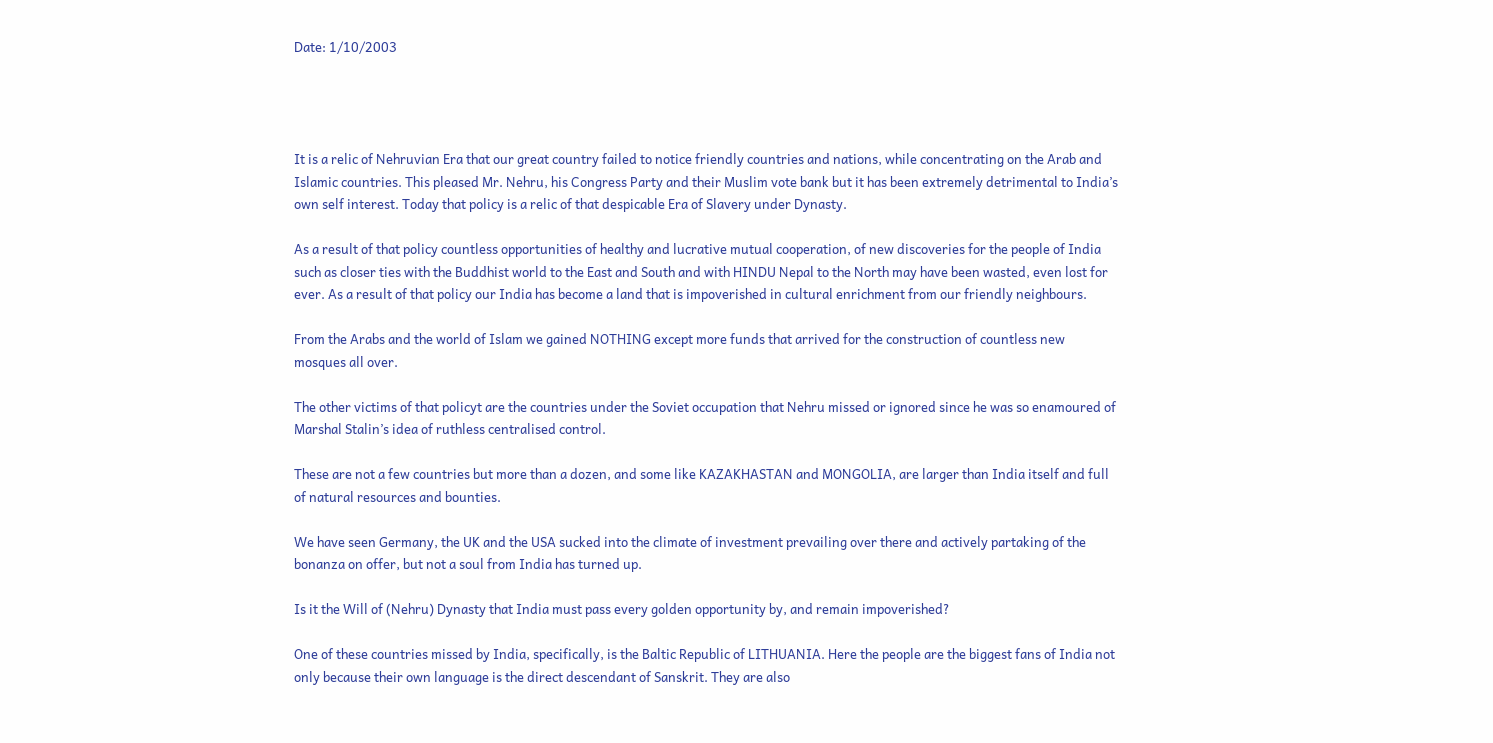Date: 1/10/2003




It is a relic of Nehruvian Era that our great country failed to notice friendly countries and nations, while concentrating on the Arab and Islamic countries. This pleased Mr. Nehru, his Congress Party and their Muslim vote bank but it has been extremely detrimental to India’s own self interest. Today that policy is a relic of that despicable Era of Slavery under Dynasty.

As a result of that policy countless opportunities of healthy and lucrative mutual cooperation, of new discoveries for the people of India such as closer ties with the Buddhist world to the East and South and with HINDU Nepal to the North may have been wasted, even lost for ever. As a result of that policy our India has become a land that is impoverished in cultural enrichment from our friendly neighbours.

From the Arabs and the world of Islam we gained NOTHING except more funds that arrived for the construction of countless new mosques all over.

The other victims of that policyt are the countries under the Soviet occupation that Nehru missed or ignored since he was so enamoured of Marshal Stalin’s idea of ruthless centralised control.

These are not a few countries but more than a dozen, and some like KAZAKHASTAN and MONGOLIA, are larger than India itself and full of natural resources and bounties.

We have seen Germany, the UK and the USA sucked into the climate of investment prevailing over there and actively partaking of the bonanza on offer, but not a soul from India has turned up.

Is it the Will of (Nehru) Dynasty that India must pass every golden opportunity by, and remain impoverished?

One of these countries missed by India, specifically, is the Baltic Republic of LITHUANIA. Here the people are the biggest fans of India not only because their own language is the direct descendant of Sanskrit. They are also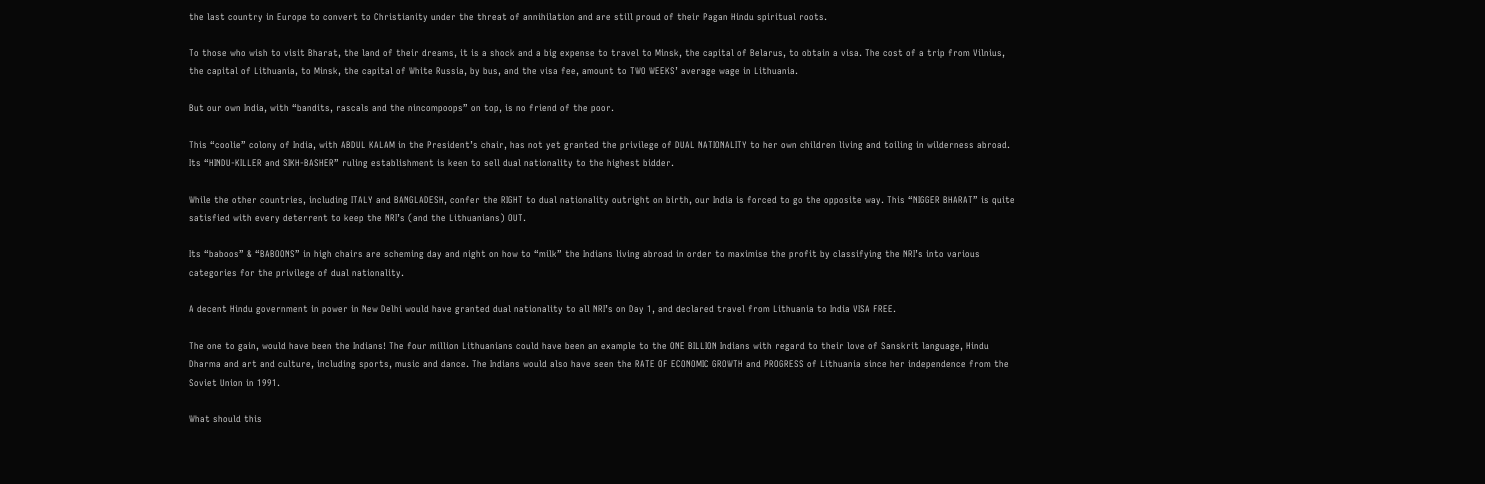the last country in Europe to convert to Christianity under the threat of annihilation and are still proud of their Pagan Hindu spiritual roots.

To those who wish to visit Bharat, the land of their dreams, it is a shock and a big expense to travel to Minsk, the capital of Belarus, to obtain a visa. The cost of a trip from Vilnius, the capital of Lithuania, to Minsk, the capital of White Russia, by bus, and the visa fee, amount to TWO WEEKS’ average wage in Lithuania.

But our own India, with “bandits, rascals and the nincompoops” on top, is no friend of the poor.

This “coolie” colony of India, with ABDUL KALAM in the President’s chair, has not yet granted the privilege of DUAL NATIONALITY to her own children living and toiling in wilderness abroad. Its “HINDU-KILLER and SIKH-BASHER” ruling establishment is keen to sell dual nationality to the highest bidder.

While the other countries, including ITALY and BANGLADESH, confer the RIGHT to dual nationality outright on birth, our India is forced to go the opposite way. This “NIGGER BHARAT” is quite satisfied with every deterrent to keep the NRI’s (and the Lithuanians) OUT.

Its “baboos” & “BABOONS” in high chairs are scheming day and night on how to “milk” the Indians living abroad in order to maximise the profit by classifying the NRI’s into various categories for the privilege of dual nationality.

A decent Hindu government in power in New Delhi would have granted dual nationality to all NRI’s on Day 1, and declared travel from Lithuania to India VISA FREE.

The one to gain, would have been the Indians! The four million Lithuanians could have been an example to the ONE BILLION Indians with regard to their love of Sanskrit language, Hindu Dharma and art and culture, including sports, music and dance. The Indians would also have seen the RATE OF ECONOMIC GROWTH and PROGRESS of Lithuania since her independence from the Soviet Union in 1991.

What should this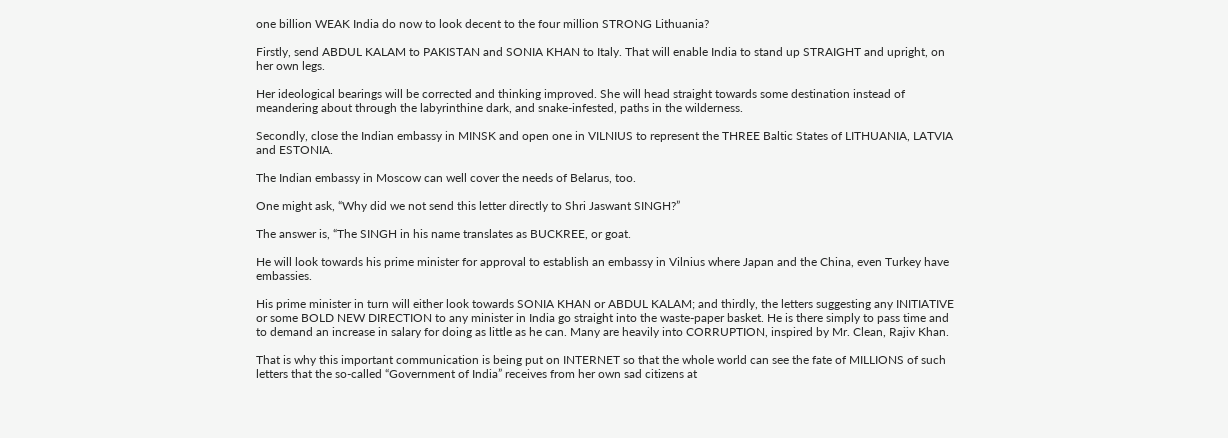one billion WEAK India do now to look decent to the four million STRONG Lithuania?

Firstly, send ABDUL KALAM to PAKISTAN and SONIA KHAN to Italy. That will enable India to stand up STRAIGHT and upright, on her own legs.

Her ideological bearings will be corrected and thinking improved. She will head straight towards some destination instead of meandering about through the labyrinthine dark, and snake-infested, paths in the wilderness.

Secondly, close the Indian embassy in MINSK and open one in VILNIUS to represent the THREE Baltic States of LITHUANIA, LATVIA and ESTONIA.

The Indian embassy in Moscow can well cover the needs of Belarus, too.

One might ask, “Why did we not send this letter directly to Shri Jaswant SINGH?”

The answer is, “The SINGH in his name translates as BUCKREE, or goat.

He will look towards his prime minister for approval to establish an embassy in Vilnius where Japan and the China, even Turkey have embassies.

His prime minister in turn will either look towards SONIA KHAN or ABDUL KALAM; and thirdly, the letters suggesting any INITIATIVE or some BOLD NEW DIRECTION to any minister in India go straight into the waste-paper basket. He is there simply to pass time and to demand an increase in salary for doing as little as he can. Many are heavily into CORRUPTION, inspired by Mr. Clean, Rajiv Khan.

That is why this important communication is being put on INTERNET so that the whole world can see the fate of MILLIONS of such letters that the so-called “Government of India” receives from her own sad citizens at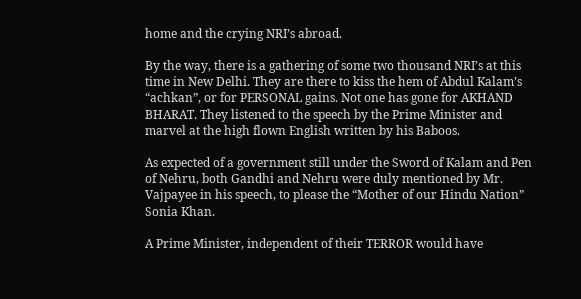home and the crying NRI’s abroad.

By the way, there is a gathering of some two thousand NRI’s at this time in New Delhi. They are there to kiss the hem of Abdul Kalam’s “achkan”, or for PERSONAL gains. Not one has gone for AKHAND BHARAT. They listened to the speech by the Prime Minister and marvel at the high flown English written by his Baboos.

As expected of a government still under the Sword of Kalam and Pen of Nehru, both Gandhi and Nehru were duly mentioned by Mr. Vajpayee in his speech, to please the “Mother of our Hindu Nation” Sonia Khan.

A Prime Minister, independent of their TERROR would have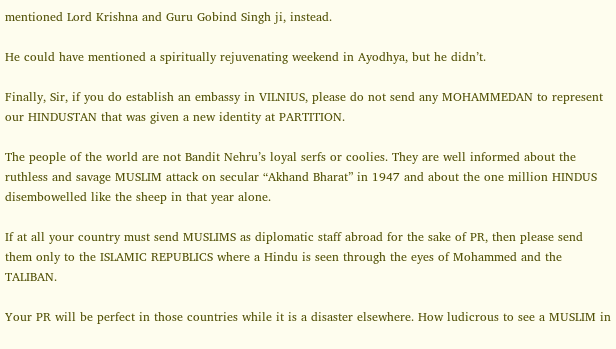mentioned Lord Krishna and Guru Gobind Singh ji, instead.

He could have mentioned a spiritually rejuvenating weekend in Ayodhya, but he didn’t.

Finally, Sir, if you do establish an embassy in VILNIUS, please do not send any MOHAMMEDAN to represent our HINDUSTAN that was given a new identity at PARTITION.

The people of the world are not Bandit Nehru’s loyal serfs or coolies. They are well informed about the ruthless and savage MUSLIM attack on secular “Akhand Bharat” in 1947 and about the one million HINDUS disembowelled like the sheep in that year alone.

If at all your country must send MUSLIMS as diplomatic staff abroad for the sake of PR, then please send them only to the ISLAMIC REPUBLICS where a Hindu is seen through the eyes of Mohammed and the TALIBAN.

Your PR will be perfect in those countries while it is a disaster elsewhere. How ludicrous to see a MUSLIM in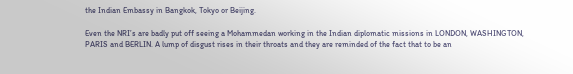the Indian Embassy in Bangkok, Tokyo or Beijing.

Even the NRI’s are badly put off seeing a Mohammedan working in the Indian diplomatic missions in LONDON, WASHINGTON, PARIS and BERLIN. A lump of disgust rises in their throats and they are reminded of the fact that to be an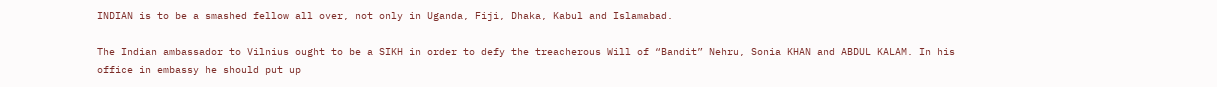INDIAN is to be a smashed fellow all over, not only in Uganda, Fiji, Dhaka, Kabul and Islamabad.

The Indian ambassador to Vilnius ought to be a SIKH in order to defy the treacherous Will of “Bandit” Nehru, Sonia KHAN and ABDUL KALAM. In his office in embassy he should put up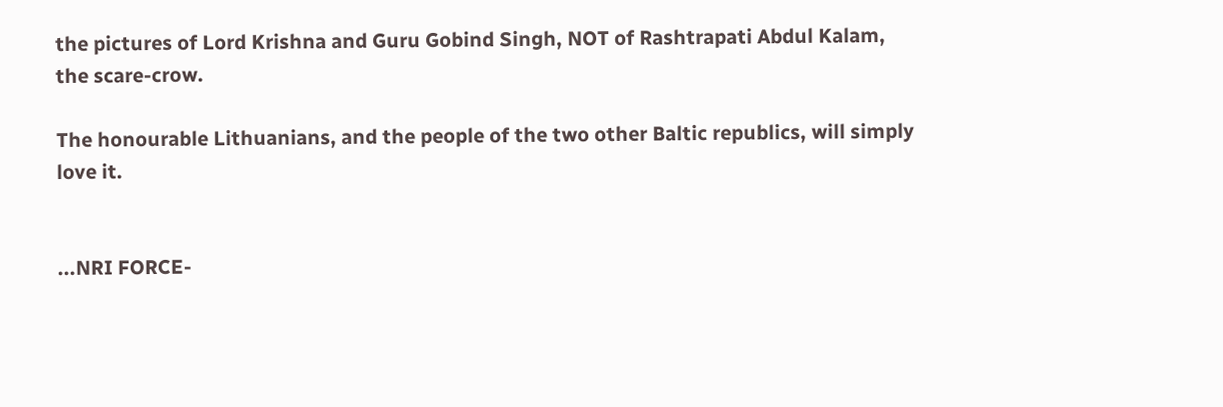the pictures of Lord Krishna and Guru Gobind Singh, NOT of Rashtrapati Abdul Kalam, the scare-crow.

The honourable Lithuanians, and the people of the two other Baltic republics, will simply love it.


...NRI FORCE-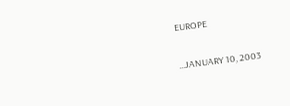EUROPE

...JANUARY 10, 2003